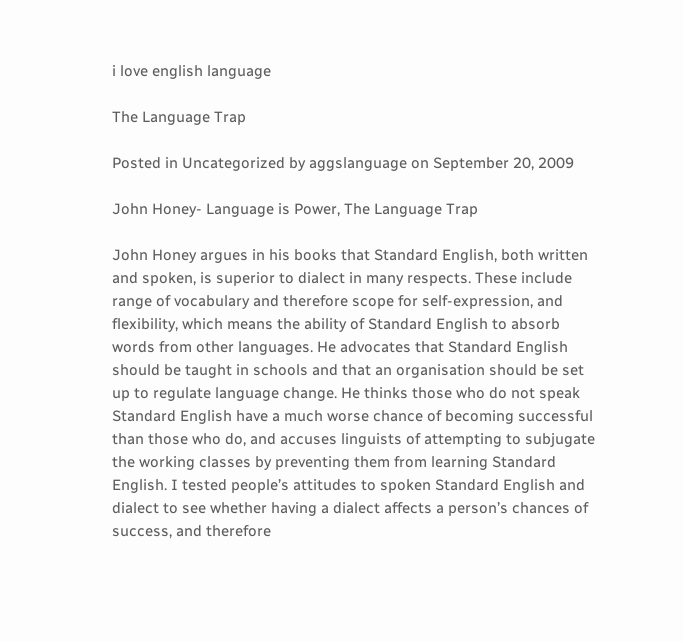i love english language

The Language Trap

Posted in Uncategorized by aggslanguage on September 20, 2009

John Honey- Language is Power, The Language Trap

John Honey argues in his books that Standard English, both written and spoken, is superior to dialect in many respects. These include range of vocabulary and therefore scope for self-expression, and flexibility, which means the ability of Standard English to absorb words from other languages. He advocates that Standard English should be taught in schools and that an organisation should be set up to regulate language change. He thinks those who do not speak Standard English have a much worse chance of becoming successful than those who do, and accuses linguists of attempting to subjugate the working classes by preventing them from learning Standard English. I tested people’s attitudes to spoken Standard English and dialect to see whether having a dialect affects a person’s chances of success, and therefore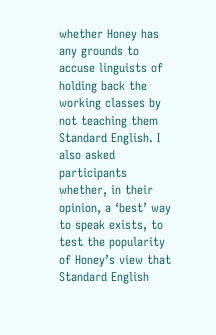whether Honey has any grounds to accuse linguists of holding back the working classes by not teaching them Standard English. I also asked participants whether, in their opinion, a ‘best’ way to speak exists, to test the popularity of Honey’s view that Standard English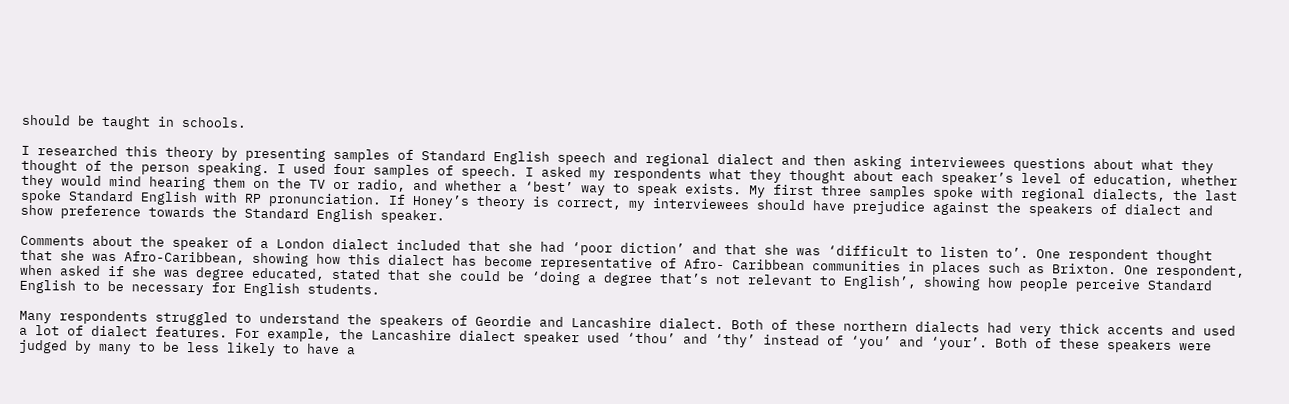should be taught in schools.

I researched this theory by presenting samples of Standard English speech and regional dialect and then asking interviewees questions about what they thought of the person speaking. I used four samples of speech. I asked my respondents what they thought about each speaker’s level of education, whether they would mind hearing them on the TV or radio, and whether a ‘best’ way to speak exists. My first three samples spoke with regional dialects, the last spoke Standard English with RP pronunciation. If Honey’s theory is correct, my interviewees should have prejudice against the speakers of dialect and show preference towards the Standard English speaker.

Comments about the speaker of a London dialect included that she had ‘poor diction’ and that she was ‘difficult to listen to’. One respondent thought that she was Afro-Caribbean, showing how this dialect has become representative of Afro- Caribbean communities in places such as Brixton. One respondent, when asked if she was degree educated, stated that she could be ‘doing a degree that’s not relevant to English’, showing how people perceive Standard English to be necessary for English students.

Many respondents struggled to understand the speakers of Geordie and Lancashire dialect. Both of these northern dialects had very thick accents and used a lot of dialect features. For example, the Lancashire dialect speaker used ‘thou’ and ‘thy’ instead of ‘you’ and ‘your’. Both of these speakers were judged by many to be less likely to have a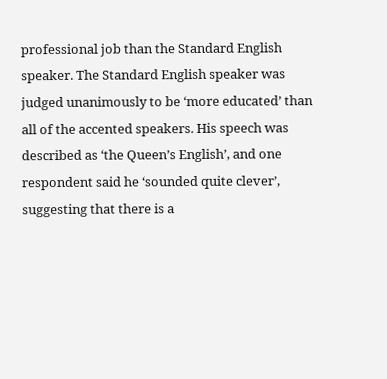professional job than the Standard English speaker. The Standard English speaker was judged unanimously to be ‘more educated’ than all of the accented speakers. His speech was described as ‘the Queen’s English’, and one respondent said he ‘sounded quite clever’, suggesting that there is a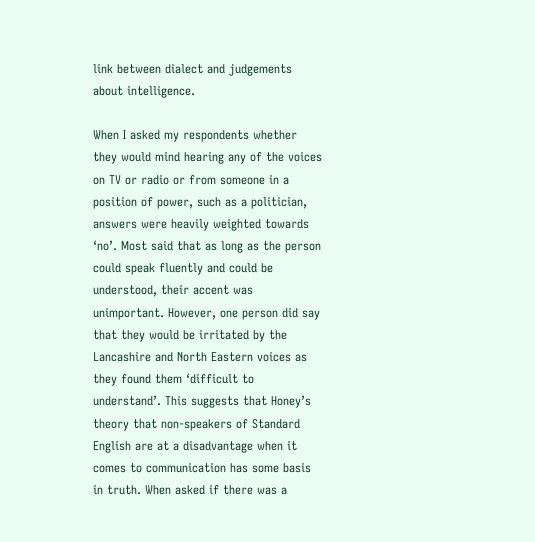link between dialect and judgements about intelligence.

When I asked my respondents whether they would mind hearing any of the voices on TV or radio or from someone in a position of power, such as a politician, answers were heavily weighted towards ‘no’. Most said that as long as the person could speak fluently and could be understood, their accent was unimportant. However, one person did say that they would be irritated by the Lancashire and North Eastern voices as they found them ‘difficult to understand’. This suggests that Honey’s theory that non-speakers of Standard English are at a disadvantage when it comes to communication has some basis in truth. When asked if there was a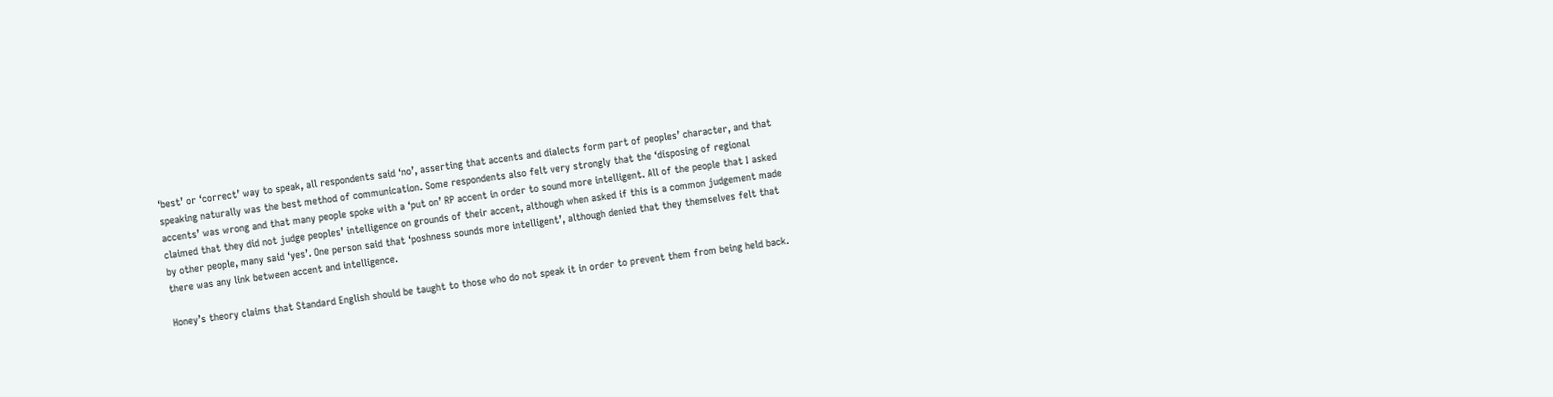‘best’ or ‘correct’ way to speak, all respondents said ‘no’, asserting that accents and dialects form part of peoples’ character, and that speaking naturally was the best method of communication. Some respondents also felt very strongly that the ‘disposing of regional accents’ was wrong and that many people spoke with a ‘put on’ RP accent in order to sound more intelligent. All of the people that I asked claimed that they did not judge peoples’ intelligence on grounds of their accent, although when asked if this is a common judgement made by other people, many said ‘yes’. One person said that ‘poshness sounds more intelligent’, although denied that they themselves felt that there was any link between accent and intelligence.

Honey’s theory claims that Standard English should be taught to those who do not speak it in order to prevent them from being held back.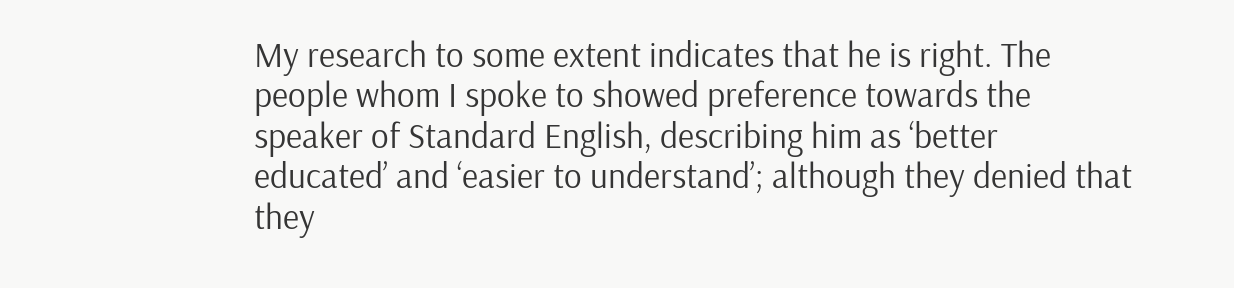My research to some extent indicates that he is right. The people whom I spoke to showed preference towards the speaker of Standard English, describing him as ‘better educated’ and ‘easier to understand’; although they denied that they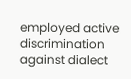employed active discrimination against dialect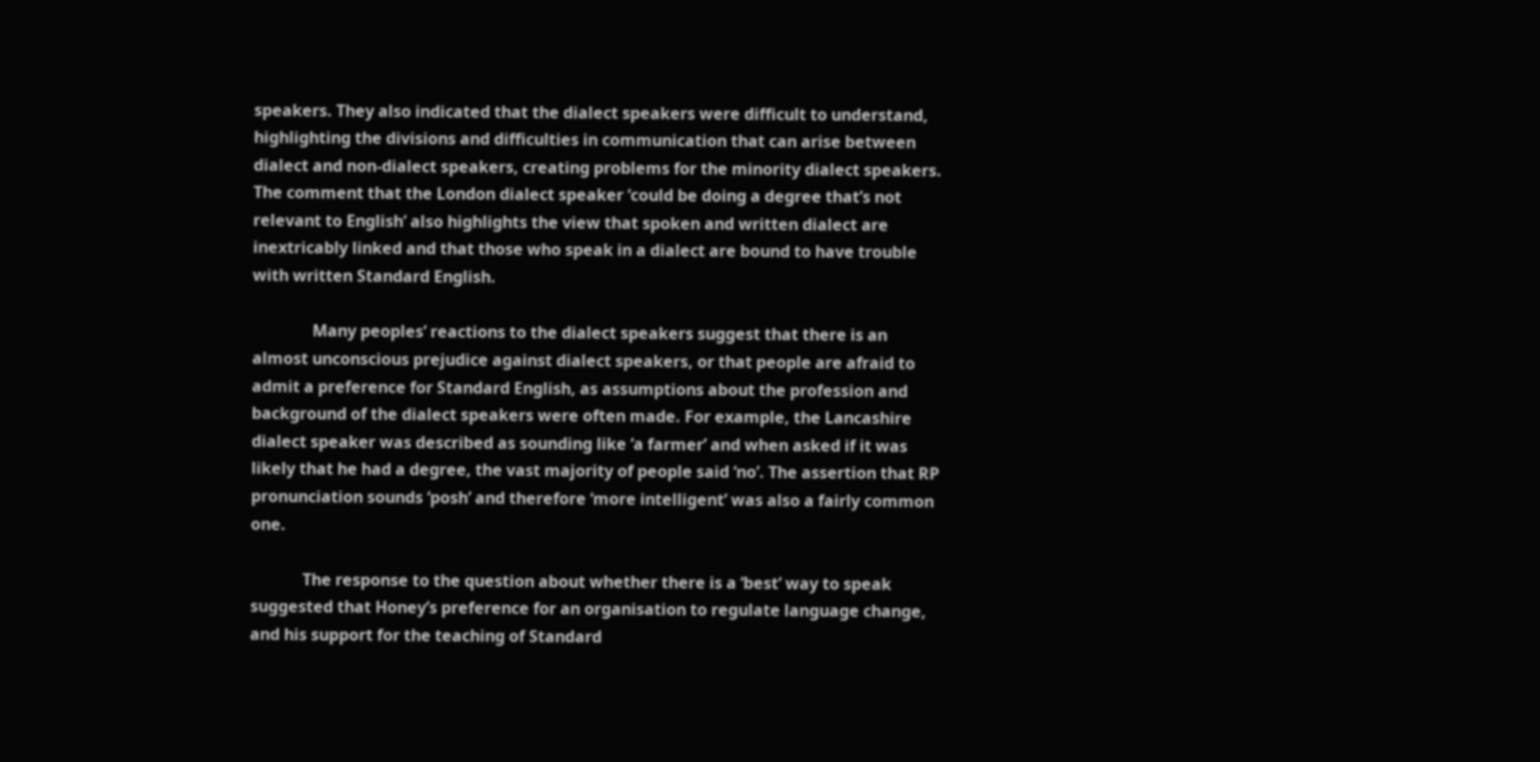speakers. They also indicated that the dialect speakers were difficult to understand, highlighting the divisions and difficulties in communication that can arise between dialect and non-dialect speakers, creating problems for the minority dialect speakers. The comment that the London dialect speaker ‘could be doing a degree that’s not relevant to English’ also highlights the view that spoken and written dialect are inextricably linked and that those who speak in a dialect are bound to have trouble with written Standard English.

               Many peoples’ reactions to the dialect speakers suggest that there is an almost unconscious prejudice against dialect speakers, or that people are afraid to admit a preference for Standard English, as assumptions about the profession and background of the dialect speakers were often made. For example, the Lancashire dialect speaker was described as sounding like ‘a farmer’ and when asked if it was likely that he had a degree, the vast majority of people said ‘no’. The assertion that RP pronunciation sounds ‘posh’ and therefore ‘more intelligent’ was also a fairly common one.

             The response to the question about whether there is a ‘best’ way to speak suggested that Honey’s preference for an organisation to regulate language change, and his support for the teaching of Standard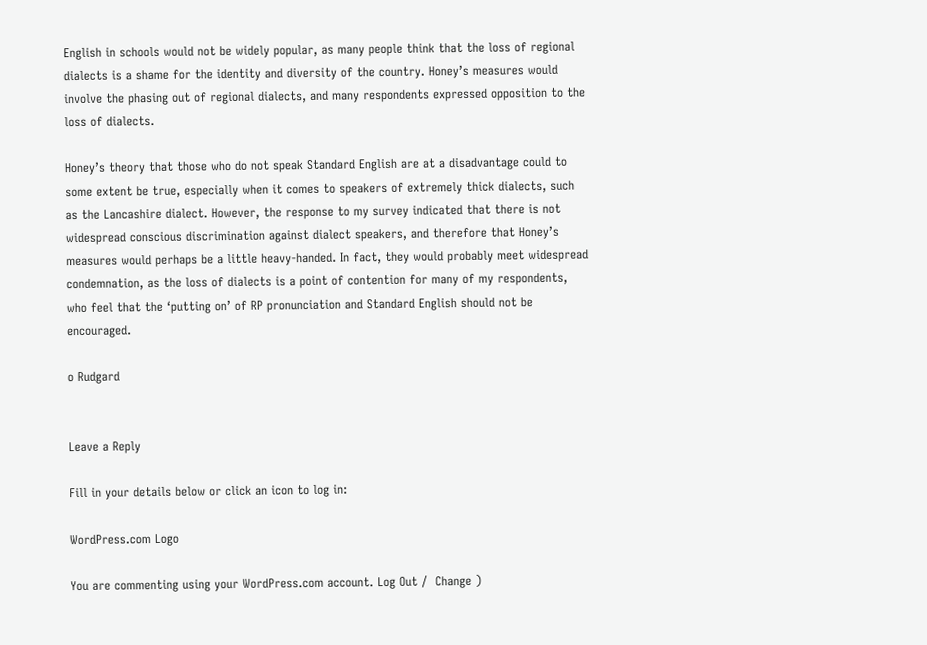English in schools would not be widely popular, as many people think that the loss of regional dialects is a shame for the identity and diversity of the country. Honey’s measures would involve the phasing out of regional dialects, and many respondents expressed opposition to the loss of dialects.

Honey’s theory that those who do not speak Standard English are at a disadvantage could to some extent be true, especially when it comes to speakers of extremely thick dialects, such as the Lancashire dialect. However, the response to my survey indicated that there is not widespread conscious discrimination against dialect speakers, and therefore that Honey’s measures would perhaps be a little heavy-handed. In fact, they would probably meet widespread condemnation, as the loss of dialects is a point of contention for many of my respondents, who feel that the ‘putting on’ of RP pronunciation and Standard English should not be encouraged.

o Rudgard


Leave a Reply

Fill in your details below or click an icon to log in:

WordPress.com Logo

You are commenting using your WordPress.com account. Log Out /  Change )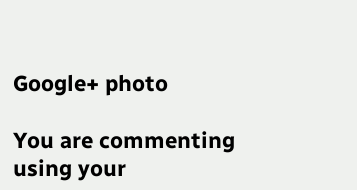Google+ photo

You are commenting using your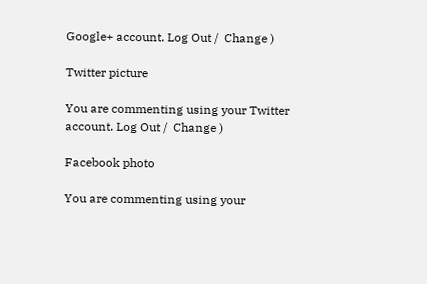Google+ account. Log Out /  Change )

Twitter picture

You are commenting using your Twitter account. Log Out /  Change )

Facebook photo

You are commenting using your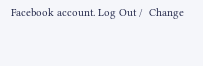Facebook account. Log Out /  Change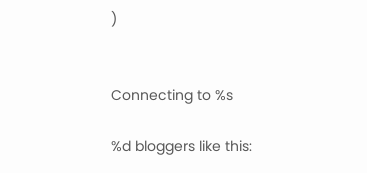)


Connecting to %s

%d bloggers like this: